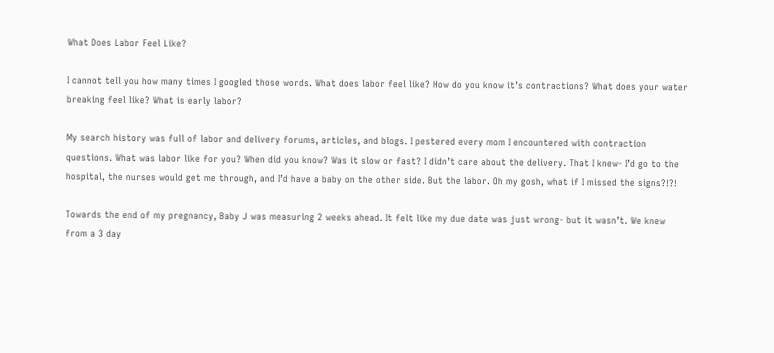What Does Labor Feel Like?

I cannot tell you how many times I googled those words. What does labor feel like? How do you know it’s contractions? What does your water breaking feel like? What is early labor?

My search history was full of labor and delivery forums, articles, and blogs. I pestered every mom I encountered with contraction questions. What was labor like for you? When did you know? Was it slow or fast? I didn’t care about the delivery. That I knew- I’d go to the hospital, the nurses would get me through, and I’d have a baby on the other side. But the labor. Oh my gosh, what if I missed the signs?!?!

Towards the end of my pregnancy, Baby J was measuring 2 weeks ahead. It felt like my due date was just wrong- but it wasn’t. We knew from a 3 day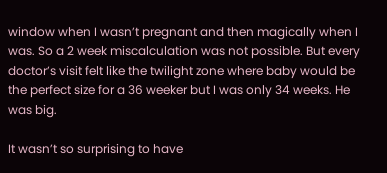window when I wasn’t pregnant and then magically when I was. So a 2 week miscalculation was not possible. But every doctor’s visit felt like the twilight zone where baby would be the perfect size for a 36 weeker but I was only 34 weeks. He was big.

It wasn’t so surprising to have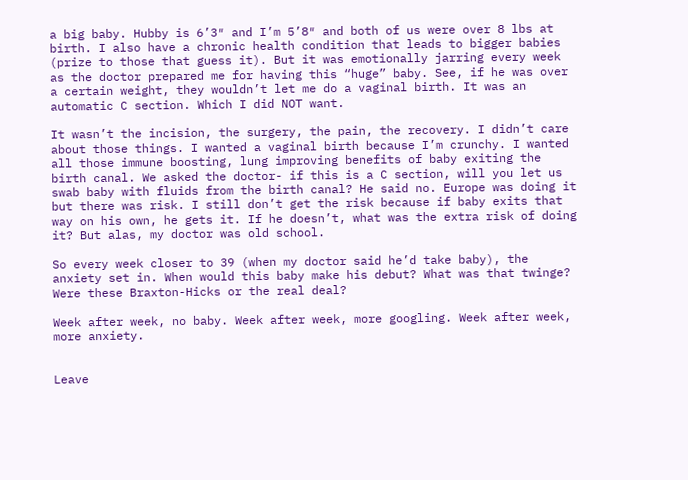a big baby. Hubby is 6’3″ and I’m 5’8″ and both of us were over 8 lbs at birth. I also have a chronic health condition that leads to bigger babies (prize to those that guess it). But it was emotionally jarring every week as the doctor prepared me for having this “huge” baby. See, if he was over a certain weight, they wouldn’t let me do a vaginal birth. It was an automatic C section. Which I did NOT want.

It wasn’t the incision, the surgery, the pain, the recovery. I didn’t care about those things. I wanted a vaginal birth because I’m crunchy. I wanted all those immune boosting, lung improving benefits of baby exiting the birth canal. We asked the doctor- if this is a C section, will you let us swab baby with fluids from the birth canal? He said no. Europe was doing it but there was risk. I still don’t get the risk because if baby exits that way on his own, he gets it. If he doesn’t, what was the extra risk of doing it? But alas, my doctor was old school.

So every week closer to 39 (when my doctor said he’d take baby), the anxiety set in. When would this baby make his debut? What was that twinge? Were these Braxton-Hicks or the real deal?

Week after week, no baby. Week after week, more googling. Week after week, more anxiety.


Leave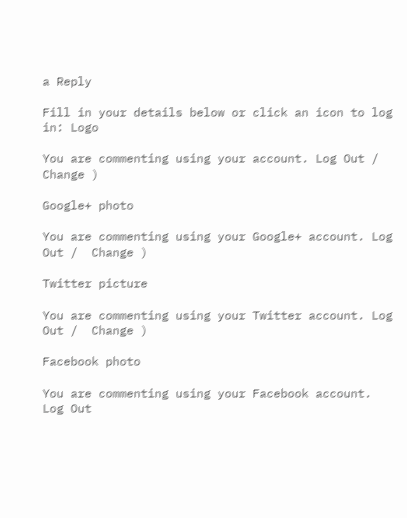a Reply

Fill in your details below or click an icon to log in: Logo

You are commenting using your account. Log Out /  Change )

Google+ photo

You are commenting using your Google+ account. Log Out /  Change )

Twitter picture

You are commenting using your Twitter account. Log Out /  Change )

Facebook photo

You are commenting using your Facebook account. Log Out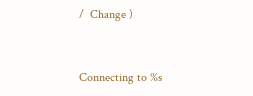/  Change )


Connecting to %s